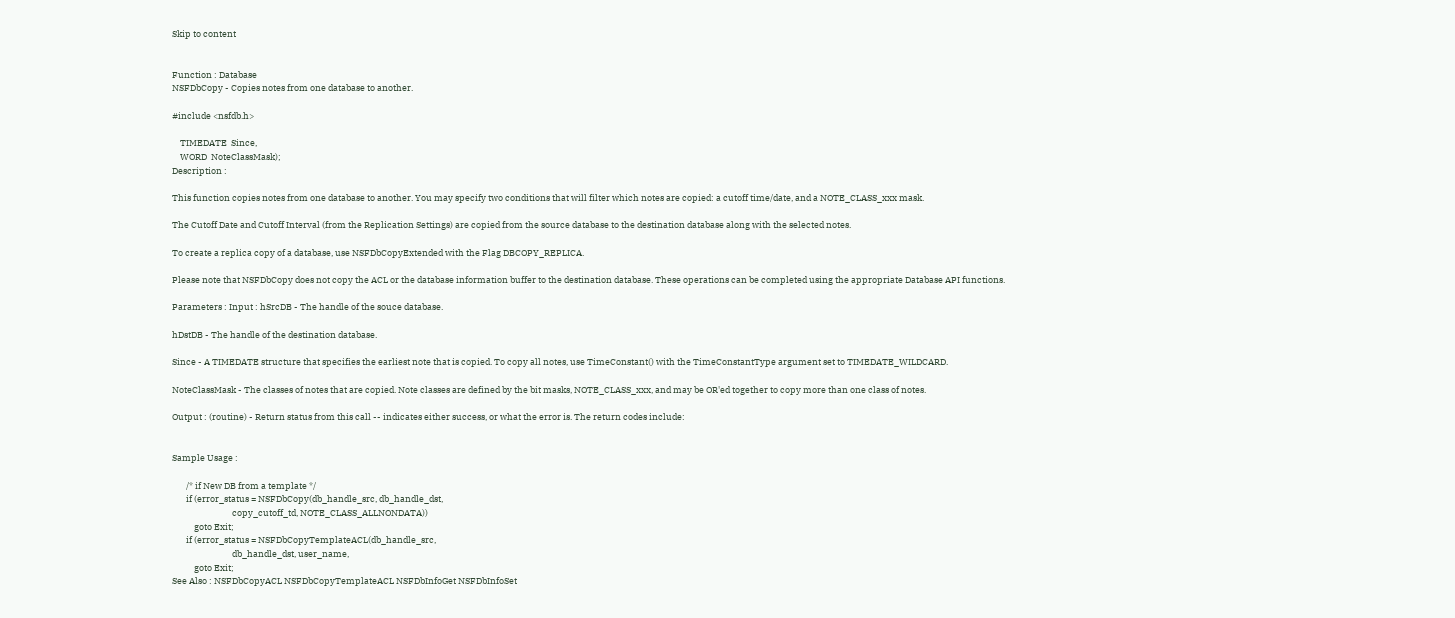Skip to content


Function : Database
NSFDbCopy - Copies notes from one database to another.

#include <nsfdb.h>

    TIMEDATE  Since,
    WORD  NoteClassMask);
Description :

This function copies notes from one database to another. You may specify two conditions that will filter which notes are copied: a cutoff time/date, and a NOTE_CLASS_xxx mask.

The Cutoff Date and Cutoff Interval (from the Replication Settings) are copied from the source database to the destination database along with the selected notes.

To create a replica copy of a database, use NSFDbCopyExtended with the Flag DBCOPY_REPLICA.

Please note that NSFDbCopy does not copy the ACL or the database information buffer to the destination database. These operations can be completed using the appropriate Database API functions.

Parameters : Input : hSrcDB - The handle of the souce database.

hDstDB - The handle of the destination database.

Since - A TIMEDATE structure that specifies the earliest note that is copied. To copy all notes, use TimeConstant() with the TimeConstantType argument set to TIMEDATE_WILDCARD.

NoteClassMask - The classes of notes that are copied. Note classes are defined by the bit masks, NOTE_CLASS_xxx, and may be OR'ed together to copy more than one class of notes.

Output : (routine) - Return status from this call -- indicates either success, or what the error is. The return codes include:


Sample Usage :

       /* if New DB from a template */
       if (error_status = NSFDbCopy(db_handle_src, db_handle_dst,
                              copy_cutoff_td, NOTE_CLASS_ALLNONDATA))
           goto Exit;
       if (error_status = NSFDbCopyTemplateACL(db_handle_src,
                              db_handle_dst, user_name,
           goto Exit;
See Also : NSFDbCopyACL NSFDbCopyTemplateACL NSFDbInfoGet NSFDbInfoSet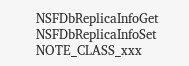NSFDbReplicaInfoGet NSFDbReplicaInfoSet NOTE_CLASS_xxx